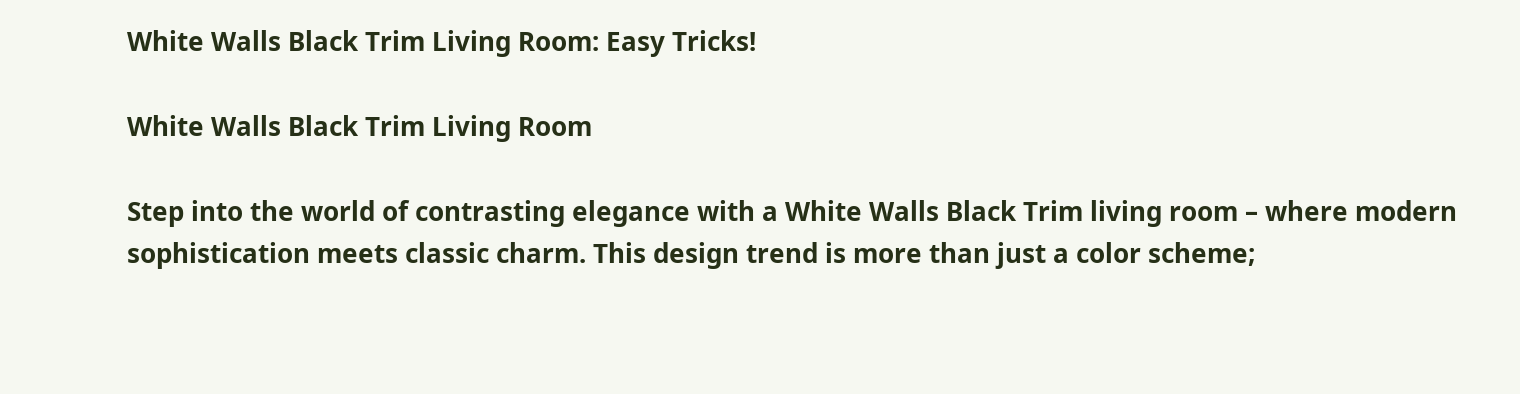White Walls Black Trim Living Room: Easy Tricks!

White Walls Black Trim Living Room

Step into the world of contrasting elegance with a White Walls Black Trim living room – where modern sophistication meets classic charm. This design trend is more than just a color scheme;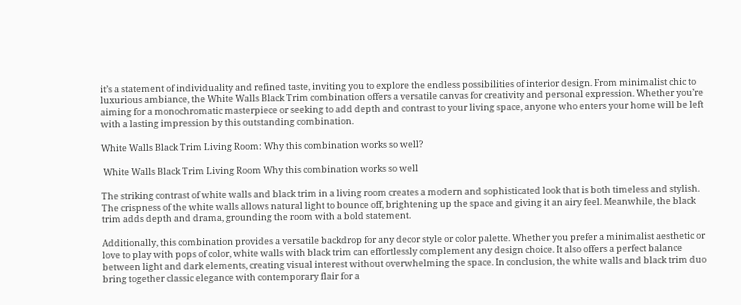it’s a statement of individuality and refined taste, inviting you to explore the endless possibilities of interior design. From minimalist chic to luxurious ambiance, the White Walls Black Trim combination offers a versatile canvas for creativity and personal expression. Whether you’re aiming for a monochromatic masterpiece or seeking to add depth and contrast to your living space, anyone who enters your home will be left with a lasting impression by this outstanding combination.

White Walls Black Trim Living Room: Why this combination works so well?

 White Walls Black Trim Living Room Why this combination works so well

The striking contrast of white walls and black trim in a living room creates a modern and sophisticated look that is both timeless and stylish. The crispness of the white walls allows natural light to bounce off, brightening up the space and giving it an airy feel. Meanwhile, the black trim adds depth and drama, grounding the room with a bold statement.

Additionally, this combination provides a versatile backdrop for any decor style or color palette. Whether you prefer a minimalist aesthetic or love to play with pops of color, white walls with black trim can effortlessly complement any design choice. It also offers a perfect balance between light and dark elements, creating visual interest without overwhelming the space. In conclusion, the white walls and black trim duo bring together classic elegance with contemporary flair for a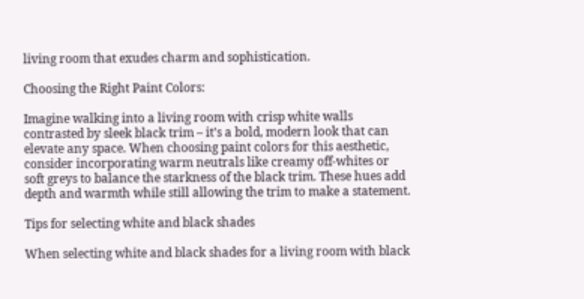living room that exudes charm and sophistication.

Choosing the Right Paint Colors:

Imagine walking into a living room with crisp white walls contrasted by sleek black trim – it’s a bold, modern look that can elevate any space. When choosing paint colors for this aesthetic, consider incorporating warm neutrals like creamy off-whites or soft greys to balance the starkness of the black trim. These hues add depth and warmth while still allowing the trim to make a statement.

Tips for selecting white and black shades

When selecting white and black shades for a living room with black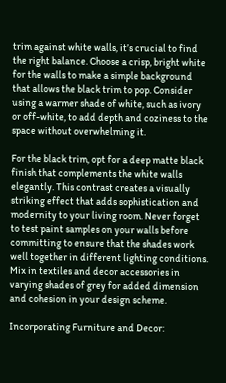trim against white walls, it’s crucial to find the right balance. Choose a crisp, bright white for the walls to make a simple background that allows the black trim to pop. Consider using a warmer shade of white, such as ivory or off-white, to add depth and coziness to the space without overwhelming it.

For the black trim, opt for a deep matte black finish that complements the white walls elegantly. This contrast creates a visually striking effect that adds sophistication and modernity to your living room. Never forget to test paint samples on your walls before committing to ensure that the shades work well together in different lighting conditions. Mix in textiles and decor accessories in varying shades of grey for added dimension and cohesion in your design scheme.

Incorporating Furniture and Decor: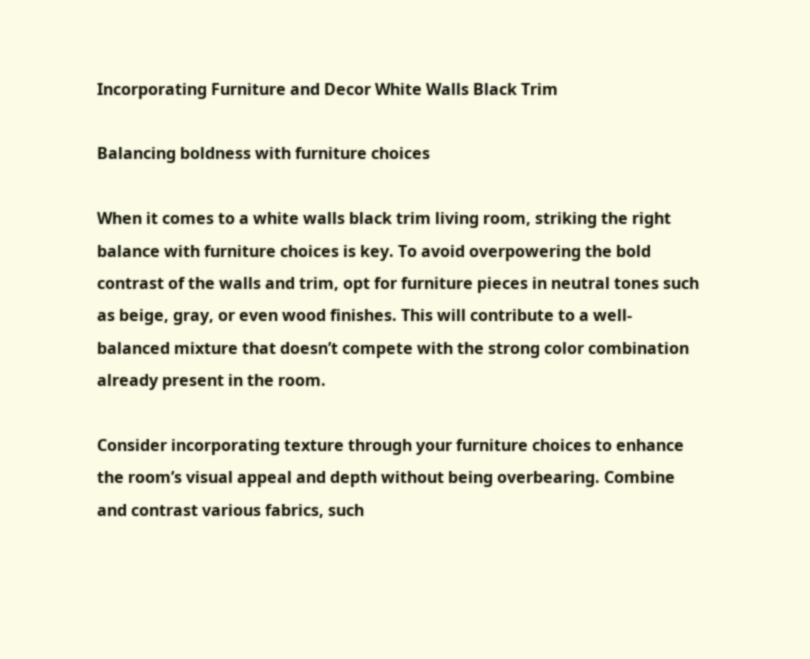Incorporating Furniture and Decor White Walls Black Trim

Balancing boldness with furniture choices

When it comes to a white walls black trim living room, striking the right balance with furniture choices is key. To avoid overpowering the bold contrast of the walls and trim, opt for furniture pieces in neutral tones such as beige, gray, or even wood finishes. This will contribute to a well-balanced mixture that doesn’t compete with the strong color combination already present in the room.

Consider incorporating texture through your furniture choices to enhance the room’s visual appeal and depth without being overbearing. Combine and contrast various fabrics, such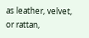as leather, velvet, or rattan,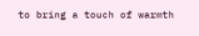to bring a touch of warmth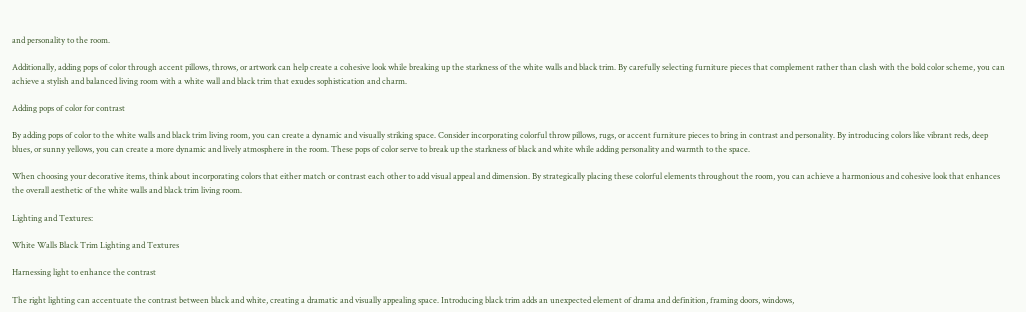and personality to the room.

Additionally, adding pops of color through accent pillows, throws, or artwork can help create a cohesive look while breaking up the starkness of the white walls and black trim. By carefully selecting furniture pieces that complement rather than clash with the bold color scheme, you can achieve a stylish and balanced living room with a white wall and black trim that exudes sophistication and charm.

Adding pops of color for contrast

By adding pops of color to the white walls and black trim living room, you can create a dynamic and visually striking space. Consider incorporating colorful throw pillows, rugs, or accent furniture pieces to bring in contrast and personality. By introducing colors like vibrant reds, deep blues, or sunny yellows, you can create a more dynamic and lively atmosphere in the room. These pops of color serve to break up the starkness of black and white while adding personality and warmth to the space.

When choosing your decorative items, think about incorporating colors that either match or contrast each other to add visual appeal and dimension. By strategically placing these colorful elements throughout the room, you can achieve a harmonious and cohesive look that enhances the overall aesthetic of the white walls and black trim living room.

Lighting and Textures:

White Walls Black Trim Lighting and Textures

Harnessing light to enhance the contrast

The right lighting can accentuate the contrast between black and white, creating a dramatic and visually appealing space. Introducing black trim adds an unexpected element of drama and definition, framing doors, windows,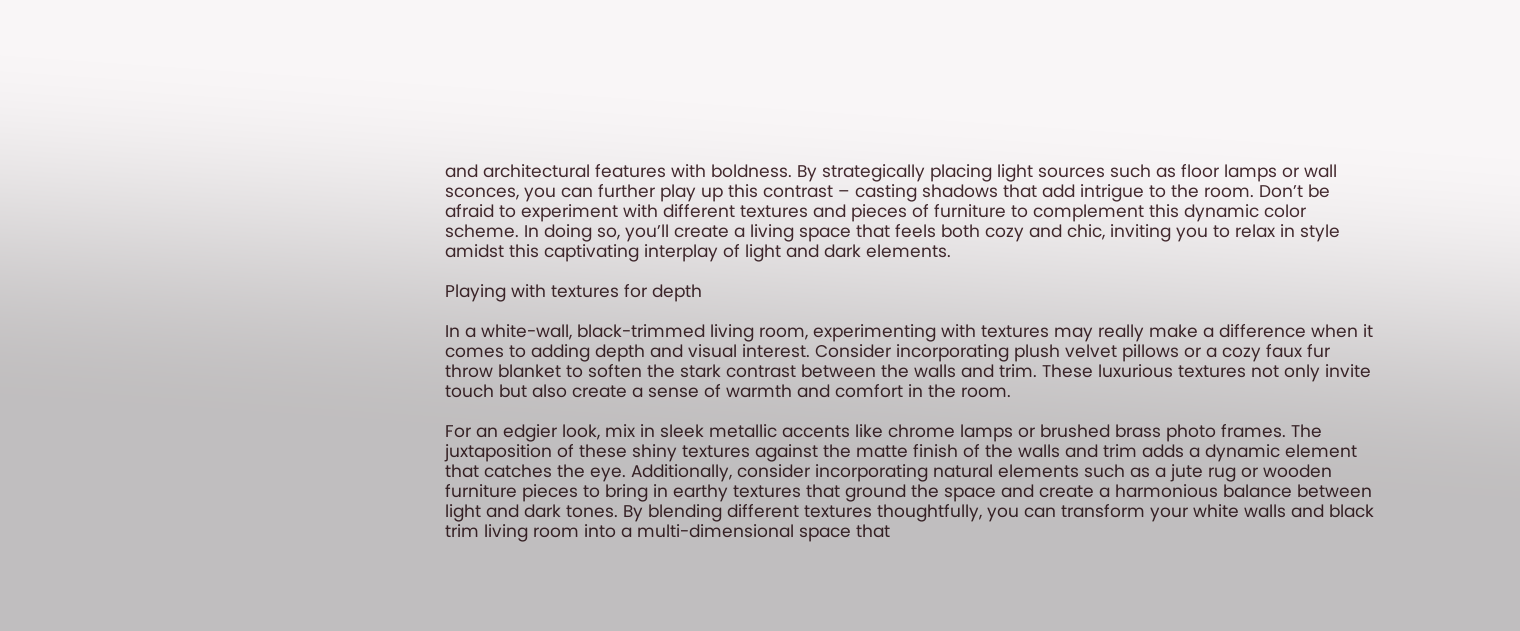and architectural features with boldness. By strategically placing light sources such as floor lamps or wall sconces, you can further play up this contrast – casting shadows that add intrigue to the room. Don’t be afraid to experiment with different textures and pieces of furniture to complement this dynamic color scheme. In doing so, you’ll create a living space that feels both cozy and chic, inviting you to relax in style amidst this captivating interplay of light and dark elements.

Playing with textures for depth

In a white-wall, black-trimmed living room, experimenting with textures may really make a difference when it comes to adding depth and visual interest. Consider incorporating plush velvet pillows or a cozy faux fur throw blanket to soften the stark contrast between the walls and trim. These luxurious textures not only invite touch but also create a sense of warmth and comfort in the room.

For an edgier look, mix in sleek metallic accents like chrome lamps or brushed brass photo frames. The juxtaposition of these shiny textures against the matte finish of the walls and trim adds a dynamic element that catches the eye. Additionally, consider incorporating natural elements such as a jute rug or wooden furniture pieces to bring in earthy textures that ground the space and create a harmonious balance between light and dark tones. By blending different textures thoughtfully, you can transform your white walls and black trim living room into a multi-dimensional space that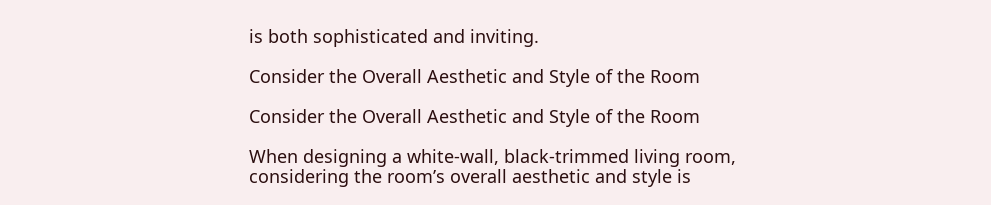is both sophisticated and inviting.

Consider the Overall Aesthetic and Style of the Room

Consider the Overall Aesthetic and Style of the Room

When designing a white-wall, black-trimmed living room, considering the room’s overall aesthetic and style is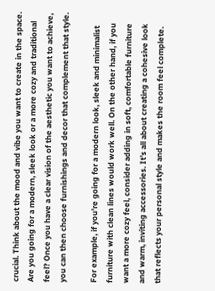crucial. Think about the mood and vibe you want to create in the space. Are you going for a modern, sleek look or a more cozy and traditional feel? Once you have a clear vision of the aesthetic you want to achieve, you can then choose furnishings and decor that complement that style.

For example, if you’re going for a modern look, sleek and minimalist furniture with clean lines would work well. On the other hand, if you want a more cozy feel, consider adding in soft, comfortable furniture and warm, inviting accessories. It’s all about creating a cohesive look that reflects your personal style and makes the room feel complete.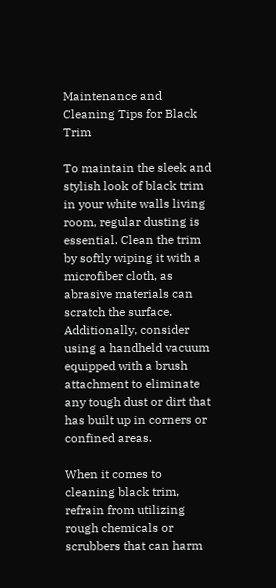Maintenance and Cleaning Tips for Black Trim

To maintain the sleek and stylish look of black trim in your white walls living room, regular dusting is essential. Clean the trim by softly wiping it with a microfiber cloth, as abrasive materials can scratch the surface. Additionally, consider using a handheld vacuum equipped with a brush attachment to eliminate any tough dust or dirt that has built up in corners or confined areas.

When it comes to cleaning black trim, refrain from utilizing rough chemicals or scrubbers that can harm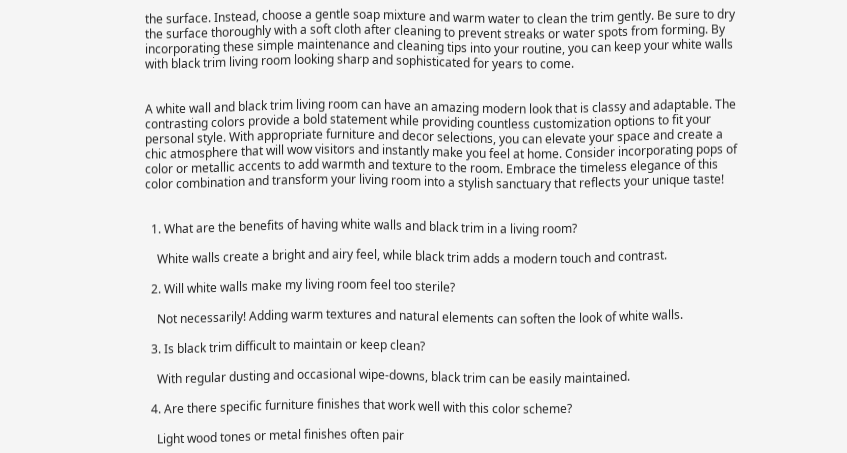the surface. Instead, choose a gentle soap mixture and warm water to clean the trim gently. Be sure to dry the surface thoroughly with a soft cloth after cleaning to prevent streaks or water spots from forming. By incorporating these simple maintenance and cleaning tips into your routine, you can keep your white walls with black trim living room looking sharp and sophisticated for years to come.


A white wall and black trim living room can have an amazing modern look that is classy and adaptable. The contrasting colors provide a bold statement while providing countless customization options to fit your personal style. With appropriate furniture and decor selections, you can elevate your space and create a chic atmosphere that will wow visitors and instantly make you feel at home. Consider incorporating pops of color or metallic accents to add warmth and texture to the room. Embrace the timeless elegance of this color combination and transform your living room into a stylish sanctuary that reflects your unique taste!


  1. What are the benefits of having white walls and black trim in a living room?

    White walls create a bright and airy feel, while black trim adds a modern touch and contrast.

  2. Will white walls make my living room feel too sterile?

    Not necessarily! Adding warm textures and natural elements can soften the look of white walls.

  3. Is black trim difficult to maintain or keep clean?

    With regular dusting and occasional wipe-downs, black trim can be easily maintained.

  4. Are there specific furniture finishes that work well with this color scheme?

    Light wood tones or metal finishes often pair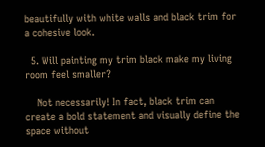beautifully with white walls and black trim for a cohesive look.

  5. Will painting my trim black make my living room feel smaller?

    Not necessarily! In fact, black trim can create a bold statement and visually define the space without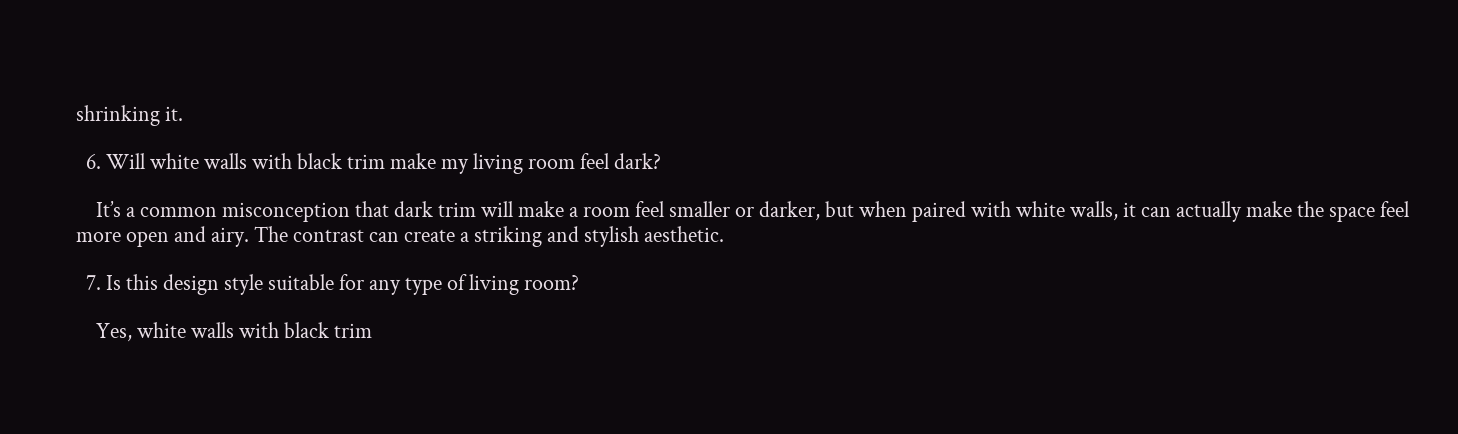shrinking it.

  6. Will white walls with black trim make my living room feel dark?

    It’s a common misconception that dark trim will make a room feel smaller or darker, but when paired with white walls, it can actually make the space feel more open and airy. The contrast can create a striking and stylish aesthetic.

  7. Is this design style suitable for any type of living room?

    Yes, white walls with black trim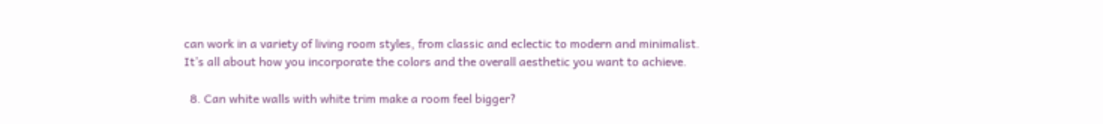can work in a variety of living room styles, from classic and eclectic to modern and minimalist. It’s all about how you incorporate the colors and the overall aesthetic you want to achieve.

  8. Can white walls with white trim make a room feel bigger?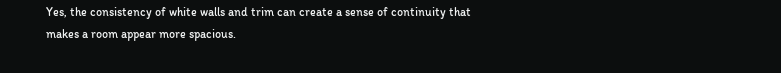Yes, the consistency of white walls and trim can create a sense of continuity that makes a room appear more spacious.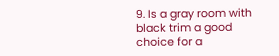9. Is a gray room with black trim a good choice for a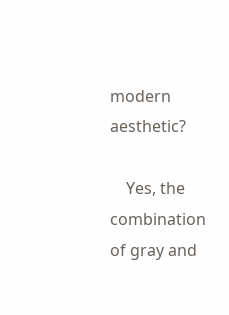modern aesthetic?

    Yes, the combination of gray and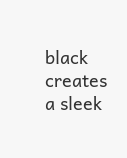black creates a sleek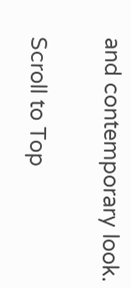and contemporary look.

Scroll to Top